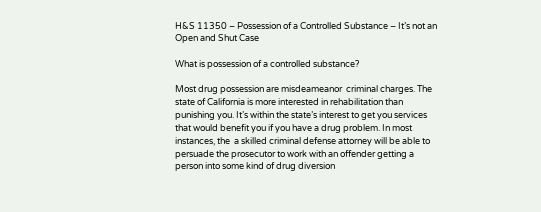H&S 11350 – Possession of a Controlled Substance – It’s not an Open and Shut Case

What is possession of a controlled substance?

Most drug possession are misdeameanor  criminal charges. The state of California is more interested in rehabilitation than punishing you. It’s within the state’s interest to get you services that would benefit you if you have a drug problem. In most instances, the  a skilled criminal defense attorney will be able to persuade the prosecutor to work with an offender getting a person into some kind of drug diversion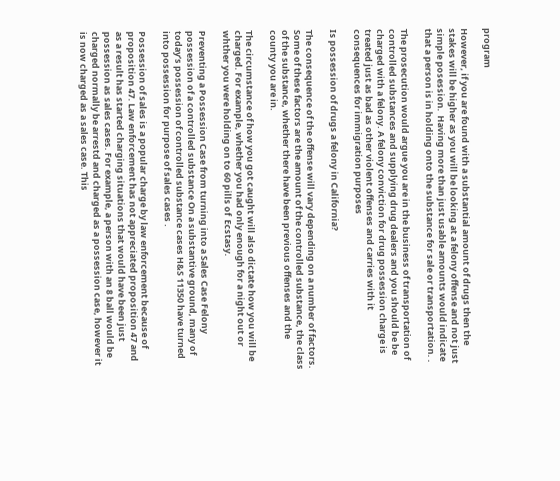program

However, if you are found with a substantial amount of drugs then the stakes will be higher as you will be looking at a felony offense and not just simple posession.  Having more than just usable amounts would indicate that a person is in holding onto the substance for sale or transportation. .

The prosecution would argue you are in the business of transportation of controlled substances and supplying drug dealers and you should be be charged with a felony. A felony conviction for drug possession charge is treated just as bad as other violent offenses and carries with it consequences for immigration purposes

Is possession of drugs a felony in California?

The consequence of the offense will vary depending on a number of factors. Some of these factors are the amount of the controlled substance, the class of the substance, whether there have been previous offenses and the county you are in.

The circumstance of how you got caught will also dictate how you will be charged. For example, whether you had only enough for a night out or whther you were holding on to 60 pills of  Ecstasy.

Preventing a Possession Case from turning into a Sales Case Felony possession of a controlled substance On a substantive ground, many of today’s possession of controlled substance cases H&S 11350 have turned into possession for purpose of sales cases .

Possession of sales is a popular charge by law enforcement because of proposition 47. Law enforcement has not appreciated proposition 47 and as a result has started charging situations that would have been just possession as sales cases. For example, a person with an 8 ball would be charged normally be arrestd and charged as a possession case, however it is now charged as a sales case. This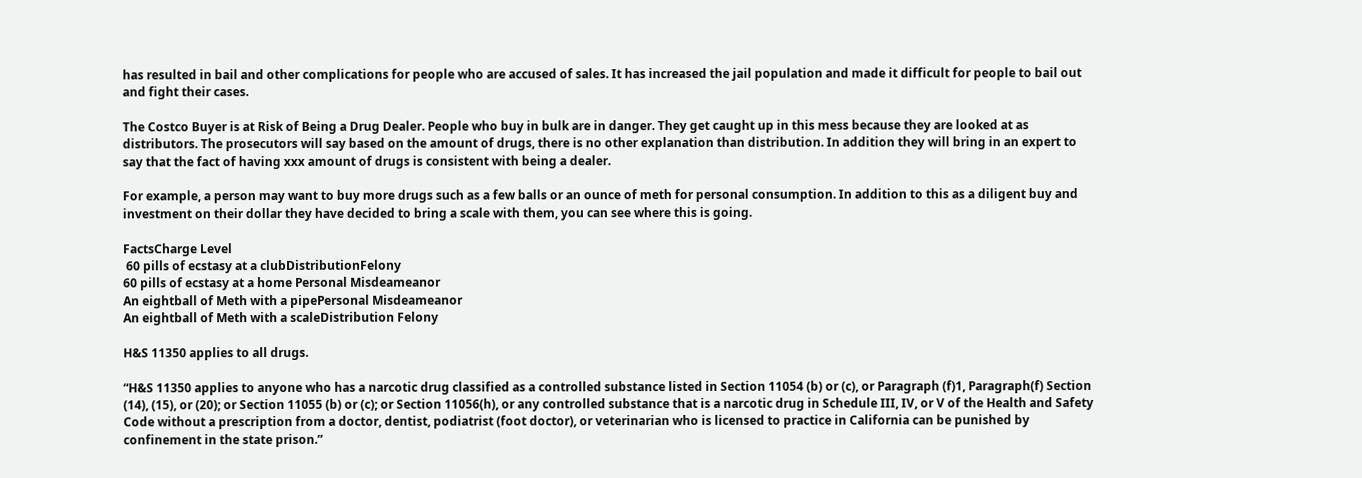has resulted in bail and other complications for people who are accused of sales. It has increased the jail population and made it difficult for people to bail out and fight their cases.

The Costco Buyer is at Risk of Being a Drug Dealer. People who buy in bulk are in danger. They get caught up in this mess because they are looked at as distributors. The prosecutors will say based on the amount of drugs, there is no other explanation than distribution. In addition they will bring in an expert to say that the fact of having xxx amount of drugs is consistent with being a dealer.

For example, a person may want to buy more drugs such as a few balls or an ounce of meth for personal consumption. In addition to this as a diligent buy and investment on their dollar they have decided to bring a scale with them, you can see where this is going.

FactsCharge Level
 60 pills of ecstasy at a clubDistributionFelony
60 pills of ecstasy at a home Personal Misdeameanor
An eightball of Meth with a pipePersonal Misdeameanor
An eightball of Meth with a scaleDistribution Felony

H&S 11350 applies to all drugs.

“H&S 11350 applies to anyone who has a narcotic drug classified as a controlled substance listed in Section 11054 (b) or (c), or Paragraph (f)1, Paragraph(f) Section (14), (15), or (20); or Section 11055 (b) or (c); or Section 11056(h), or any controlled substance that is a narcotic drug in Schedule III, IV, or V of the Health and Safety Code without a prescription from a doctor, dentist, podiatrist (foot doctor), or veterinarian who is licensed to practice in California can be punished by confinement in the state prison.”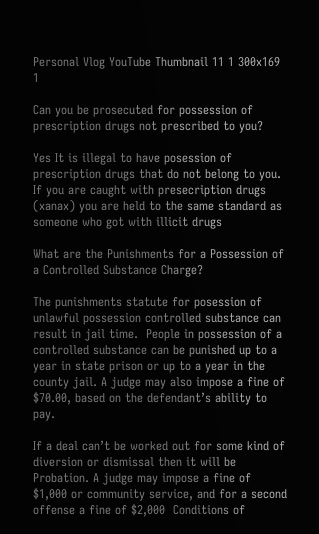Personal Vlog YouTube Thumbnail 11 1 300x169 1

Can you be prosecuted for possession of prescription drugs not prescribed to you?

Yes It is illegal to have posession of prescription drugs that do not belong to you. If you are caught with presecription drugs (xanax) you are held to the same standard as someone who got with illicit drugs

What are the Punishments for a Possession of a Controlled Substance Charge?

The punishments statute for posession of unlawful possession controlled substance can result in jail time.  People in possession of a controlled substance can be punished up to a year in state prison or up to a year in the county jail. A judge may also impose a fine of $70.00, based on the defendant’s ability to pay.

If a deal can’t be worked out for some kind of diversion or dismissal then it will be  Probation. A judge may impose a fine of $1,000 or community service, and for a second offense a fine of $2,000  Conditions of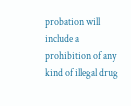probation will include a prohibition of any kind of illegal drug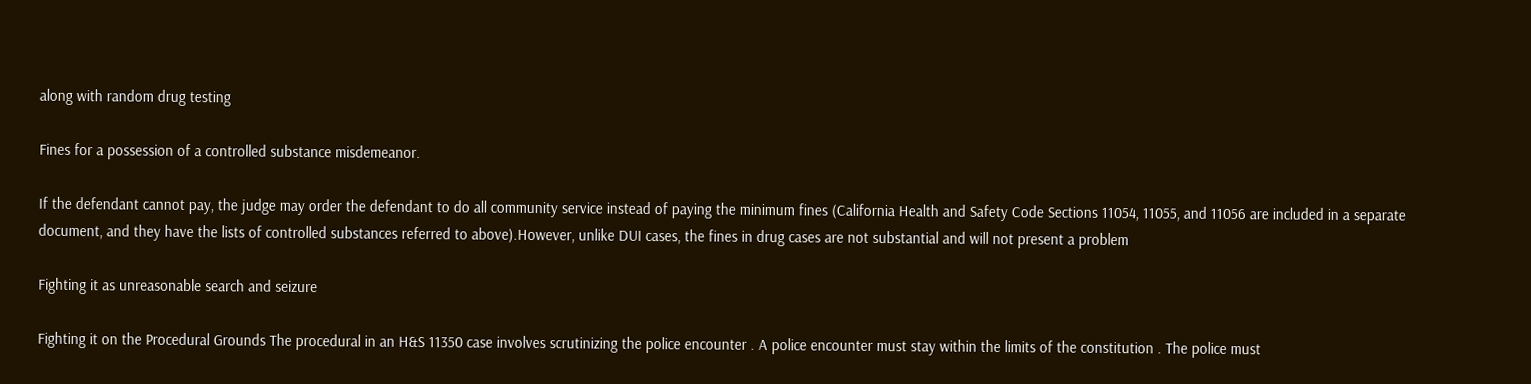along with random drug testing

Fines for a possession of a controlled substance misdemeanor.

If the defendant cannot pay, the judge may order the defendant to do all community service instead of paying the minimum fines (California Health and Safety Code Sections 11054, 11055, and 11056 are included in a separate document, and they have the lists of controlled substances referred to above).However, unlike DUI cases, the fines in drug cases are not substantial and will not present a problem

Fighting it as unreasonable search and seizure

Fighting it on the Procedural Grounds The procedural in an H&S 11350 case involves scrutinizing the police encounter . A police encounter must stay within the limits of the constitution . The police must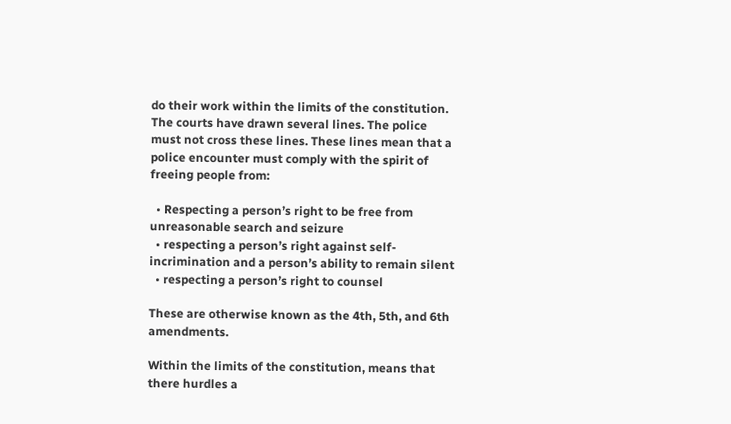do their work within the limits of the constitution. The courts have drawn several lines. The police must not cross these lines. These lines mean that a police encounter must comply with the spirit of freeing people from:

  • Respecting a person’s right to be free from unreasonable search and seizure
  • respecting a person’s right against self-incrimination and a person’s ability to remain silent
  • respecting a person’s right to counsel

These are otherwise known as the 4th, 5th, and 6th amendments.

Within the limits of the constitution, means that there hurdles a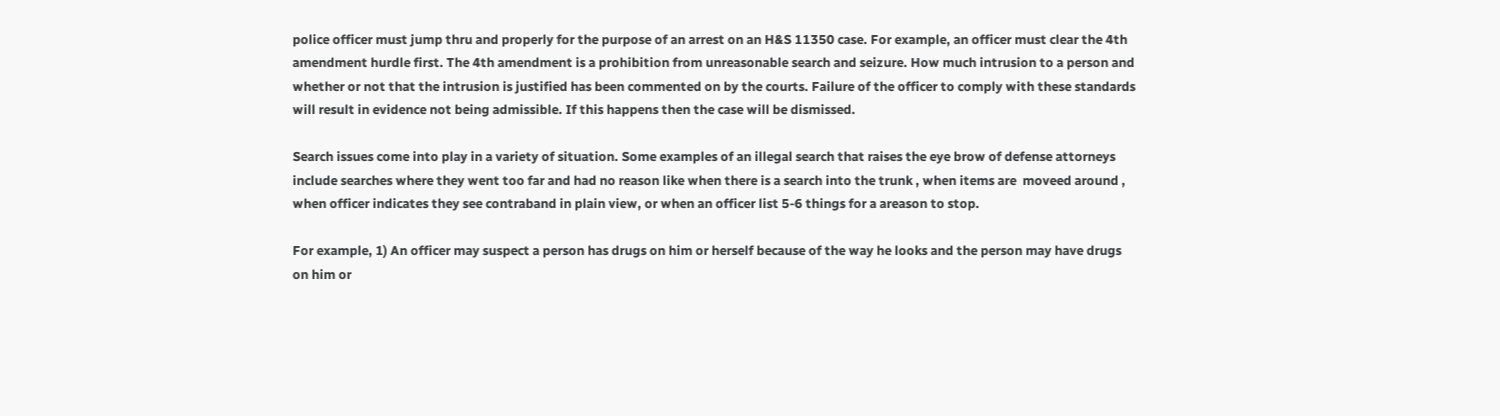police officer must jump thru and properly for the purpose of an arrest on an H&S 11350 case. For example, an officer must clear the 4th amendment hurdle first. The 4th amendment is a prohibition from unreasonable search and seizure. How much intrusion to a person and whether or not that the intrusion is justified has been commented on by the courts. Failure of the officer to comply with these standards will result in evidence not being admissible. If this happens then the case will be dismissed.

Search issues come into play in a variety of situation. Some examples of an illegal search that raises the eye brow of defense attorneys  include searches where they went too far and had no reason like when there is a search into the trunk , when items are  moveed around , when officer indicates they see contraband in plain view, or when an officer list 5-6 things for a areason to stop.

For example, 1) An officer may suspect a person has drugs on him or herself because of the way he looks and the person may have drugs on him or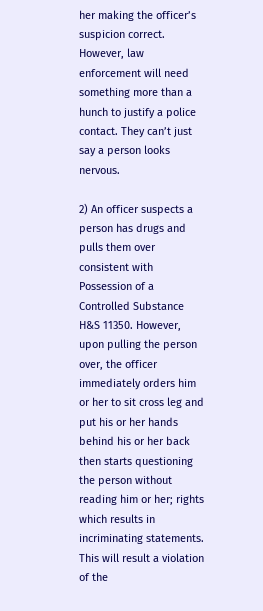her making the officer’s suspicion correct. However, law enforcement will need something more than a hunch to justify a police contact. They can’t just say a person looks nervous.

2) An officer suspects a person has drugs and pulls them over consistent with Possession of a Controlled Substance H&S 11350. However, upon pulling the person over, the officer immediately orders him or her to sit cross leg and put his or her hands behind his or her back then starts questioning the person without reading him or her; rights which results in incriminating statements. This will result a violation of the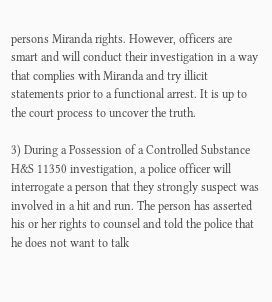persons Miranda rights. However, officers are smart and will conduct their investigation in a way that complies with Miranda and try illicit statements prior to a functional arrest. It is up to the court process to uncover the truth.

3) During a Possession of a Controlled Substance H&S 11350 investigation, a police officer will interrogate a person that they strongly suspect was involved in a hit and run. The person has asserted his or her rights to counsel and told the police that he does not want to talk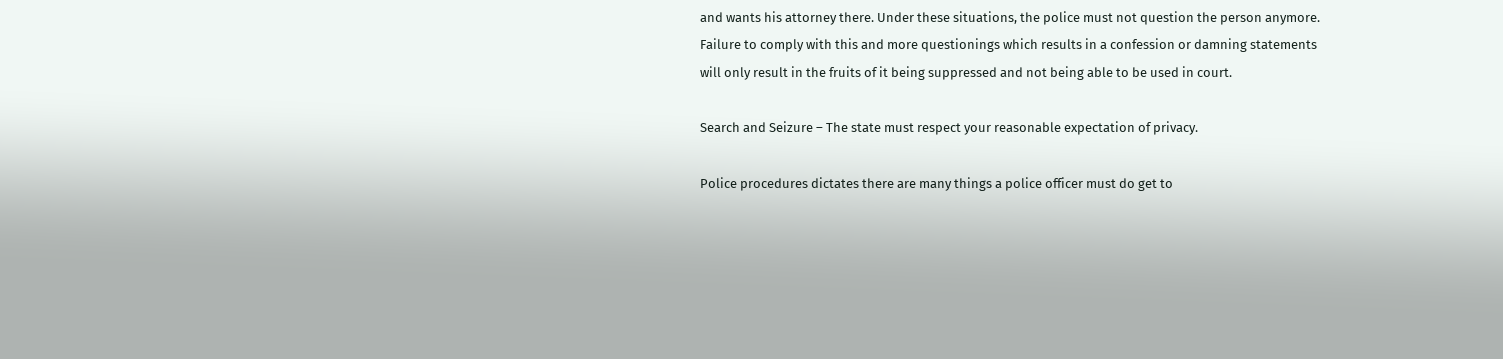and wants his attorney there. Under these situations, the police must not question the person anymore. Failure to comply with this and more questionings which results in a confession or damning statements will only result in the fruits of it being suppressed and not being able to be used in court.

Search and Seizure – The state must respect your reasonable expectation of privacy.

Police procedures dictates there are many things a police officer must do get to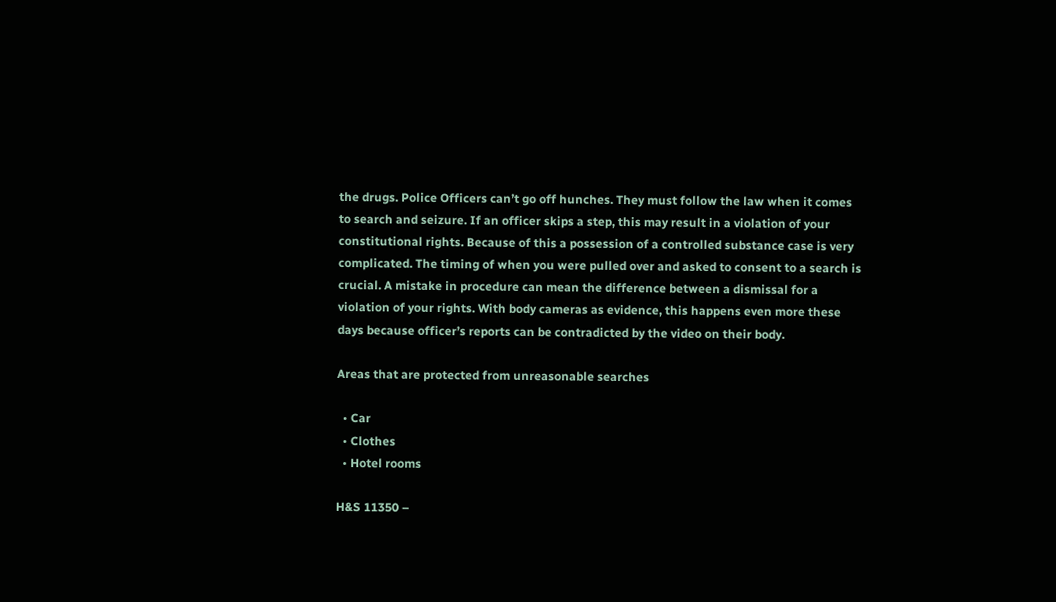the drugs. Police Officers can’t go off hunches. They must follow the law when it comes to search and seizure. If an officer skips a step, this may result in a violation of your constitutional rights. Because of this a possession of a controlled substance case is very complicated. The timing of when you were pulled over and asked to consent to a search is crucial. A mistake in procedure can mean the difference between a dismissal for a violation of your rights. With body cameras as evidence, this happens even more these days because officer’s reports can be contradicted by the video on their body.

Areas that are protected from unreasonable searches

  • Car
  • Clothes
  • Hotel rooms

H&S 11350 –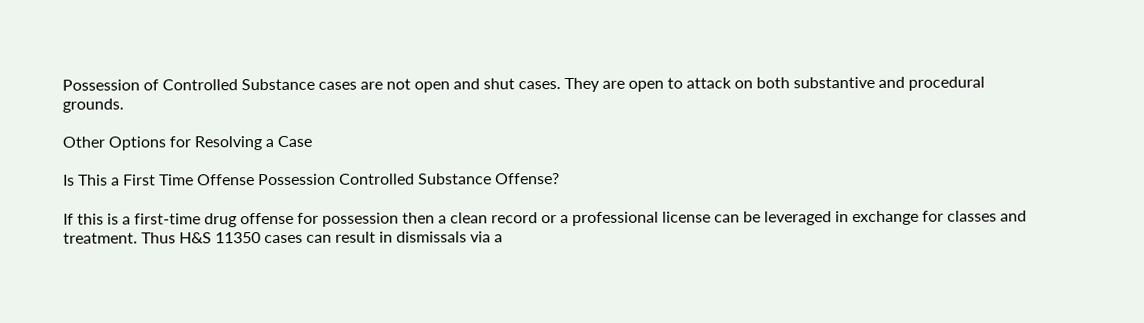Possession of Controlled Substance cases are not open and shut cases. They are open to attack on both substantive and procedural grounds.

Other Options for Resolving a Case

Is This a First Time Offense Possession Controlled Substance Offense?

If this is a first-time drug offense for possession then a clean record or a professional license can be leveraged in exchange for classes and treatment. Thus H&S 11350 cases can result in dismissals via a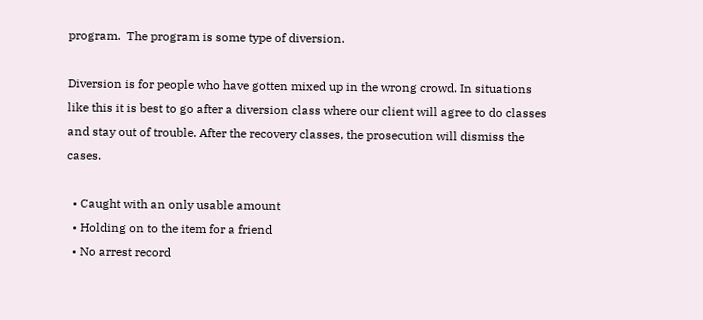program.  The program is some type of diversion.

Diversion is for people who have gotten mixed up in the wrong crowd. In situations like this it is best to go after a diversion class where our client will agree to do classes and stay out of trouble. After the recovery classes, the prosecution will dismiss the cases.

  • Caught with an only usable amount
  • Holding on to the item for a friend
  • No arrest record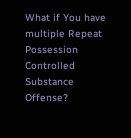What if You have multiple Repeat Possession Controlled Substance Offense?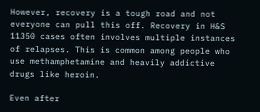However, recovery is a tough road and not everyone can pull this off. Recovery in H&S 11350 cases often involves multiple instances of relapses. This is common among people who use methamphetamine and heavily addictive drugs like heroin.

Even after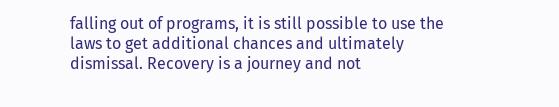falling out of programs, it is still possible to use the laws to get additional chances and ultimately dismissal. Recovery is a journey and not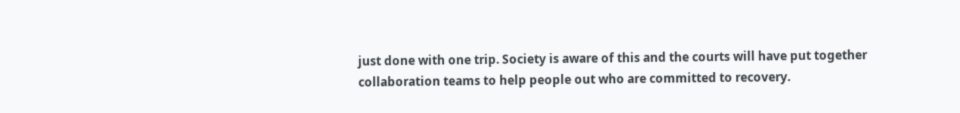just done with one trip. Society is aware of this and the courts will have put together collaboration teams to help people out who are committed to recovery.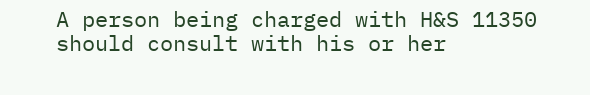A person being charged with H&S 11350 should consult with his or her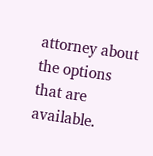attorney about the options that are available.